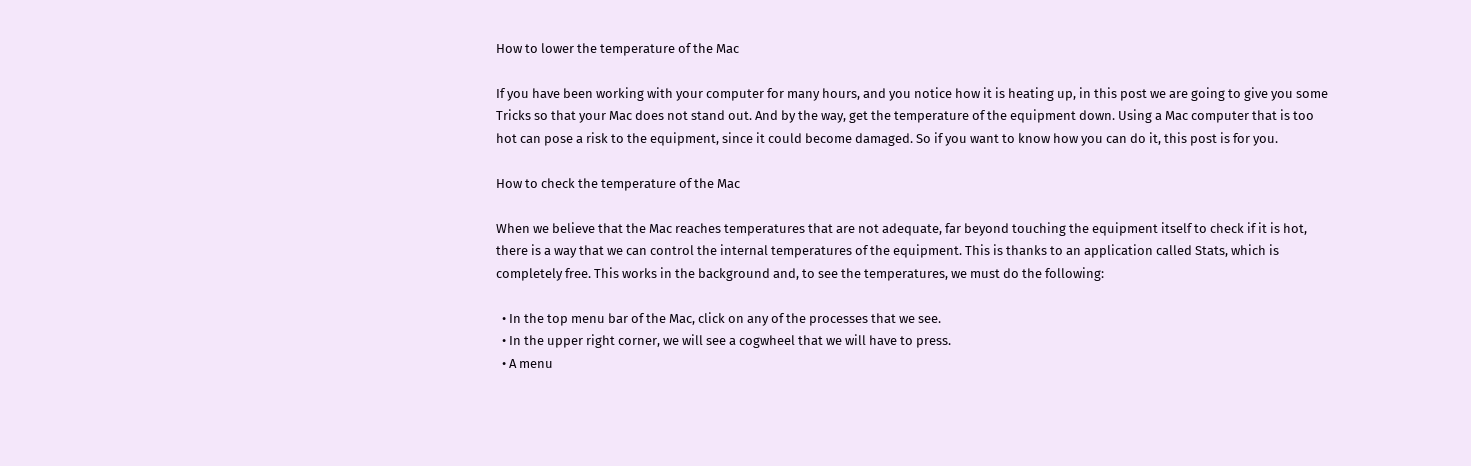How to lower the temperature of the Mac

If you have been working with your computer for many hours, and you notice how it is heating up, in this post we are going to give you some Tricks so that your Mac does not stand out. And by the way, get the temperature of the equipment down. Using a Mac computer that is too hot can pose a risk to the equipment, since it could become damaged. So if you want to know how you can do it, this post is for you.

How to check the temperature of the Mac

When we believe that the Mac reaches temperatures that are not adequate, far beyond touching the equipment itself to check if it is hot, there is a way that we can control the internal temperatures of the equipment. This is thanks to an application called Stats, which is completely free. This works in the background and, to see the temperatures, we must do the following:

  • In the top menu bar of the Mac, click on any of the processes that we see.
  • In the upper right corner, we will see a cogwheel that we will have to press.
  • A menu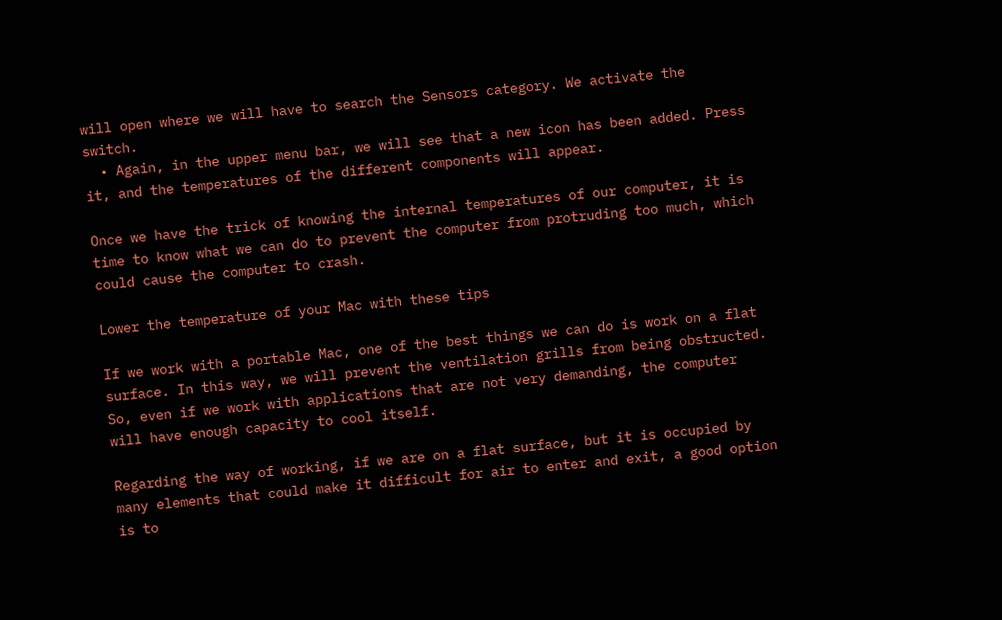will open where we will have to search the Sensors category. We activate the switch.
  • Again, in the upper menu bar, we will see that a new icon has been added. Press it, and the temperatures of the different components will appear.

Once we have the trick of knowing the internal temperatures of our computer, it is time to know what we can do to prevent the computer from protruding too much, which could cause the computer to crash.

Lower the temperature of your Mac with these tips

If we work with a portable Mac, one of the best things we can do is work on a flat surface. In this way, we will prevent the ventilation grills from being obstructed. So, even if we work with applications that are not very demanding, the computer will have enough capacity to cool itself.

Regarding the way of working, if we are on a flat surface, but it is occupied by many elements that could make it difficult for air to enter and exit, a good option is to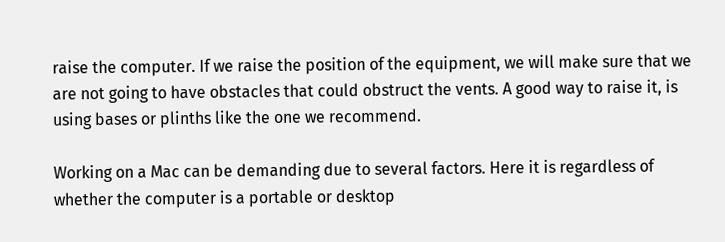raise the computer. If we raise the position of the equipment, we will make sure that we are not going to have obstacles that could obstruct the vents. A good way to raise it, is using bases or plinths like the one we recommend.

Working on a Mac can be demanding due to several factors. Here it is regardless of whether the computer is a portable or desktop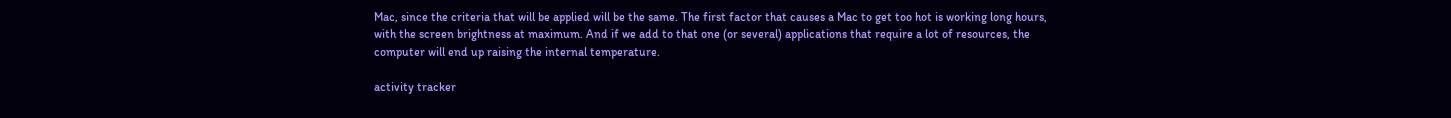Mac, since the criteria that will be applied will be the same. The first factor that causes a Mac to get too hot is working long hours, with the screen brightness at maximum. And if we add to that one (or several) applications that require a lot of resources, the computer will end up raising the internal temperature.

activity tracker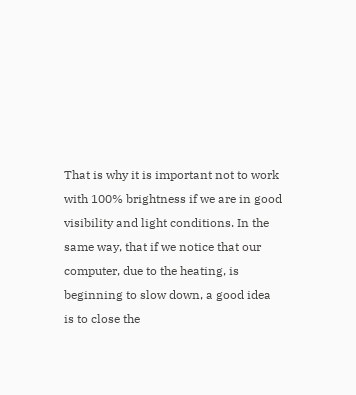That is why it is important not to work with 100% brightness if we are in good visibility and light conditions. In the same way, that if we notice that our computer, due to the heating, is beginning to slow down, a good idea is to close the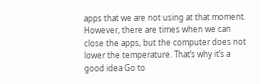apps that we are not using at that moment. However, there are times when we can close the apps, but the computer does not lower the temperature. That’s why it’s a good idea Go to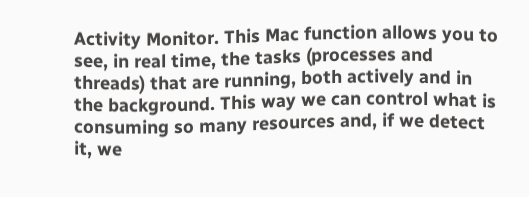Activity Monitor. This Mac function allows you to see, in real time, the tasks (processes and threads) that are running, both actively and in the background. This way we can control what is consuming so many resources and, if we detect it, we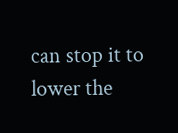can stop it to lower the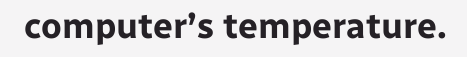computer’s temperature.